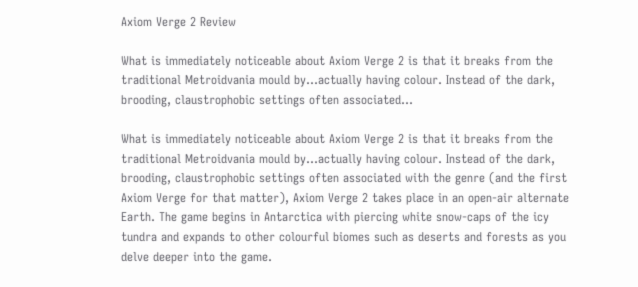Axiom Verge 2 Review

What is immediately noticeable about Axiom Verge 2 is that it breaks from the traditional Metroidvania mould by…actually having colour. Instead of the dark, brooding, claustrophobic settings often associated...

What is immediately noticeable about Axiom Verge 2 is that it breaks from the traditional Metroidvania mould by…actually having colour. Instead of the dark, brooding, claustrophobic settings often associated with the genre (and the first Axiom Verge for that matter), Axiom Verge 2 takes place in an open-air alternate Earth. The game begins in Antarctica with piercing white snow-caps of the icy tundra and expands to other colourful biomes such as deserts and forests as you delve deeper into the game.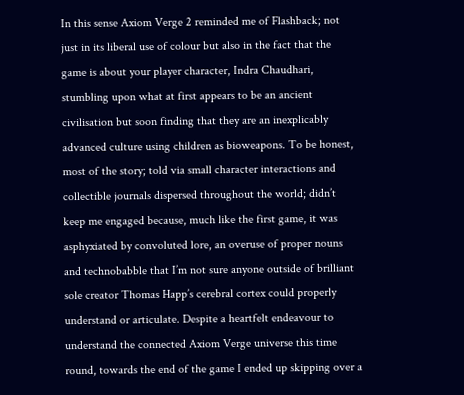In this sense Axiom Verge 2 reminded me of Flashback; not just in its liberal use of colour but also in the fact that the game is about your player character, Indra Chaudhari, stumbling upon what at first appears to be an ancient civilisation but soon finding that they are an inexplicably advanced culture using children as bioweapons. To be honest, most of the story; told via small character interactions and collectible journals dispersed throughout the world; didn’t keep me engaged because, much like the first game, it was asphyxiated by convoluted lore, an overuse of proper nouns and technobabble that I’m not sure anyone outside of brilliant sole creator Thomas Happ’s cerebral cortex could properly understand or articulate. Despite a heartfelt endeavour to understand the connected Axiom Verge universe this time round, towards the end of the game I ended up skipping over a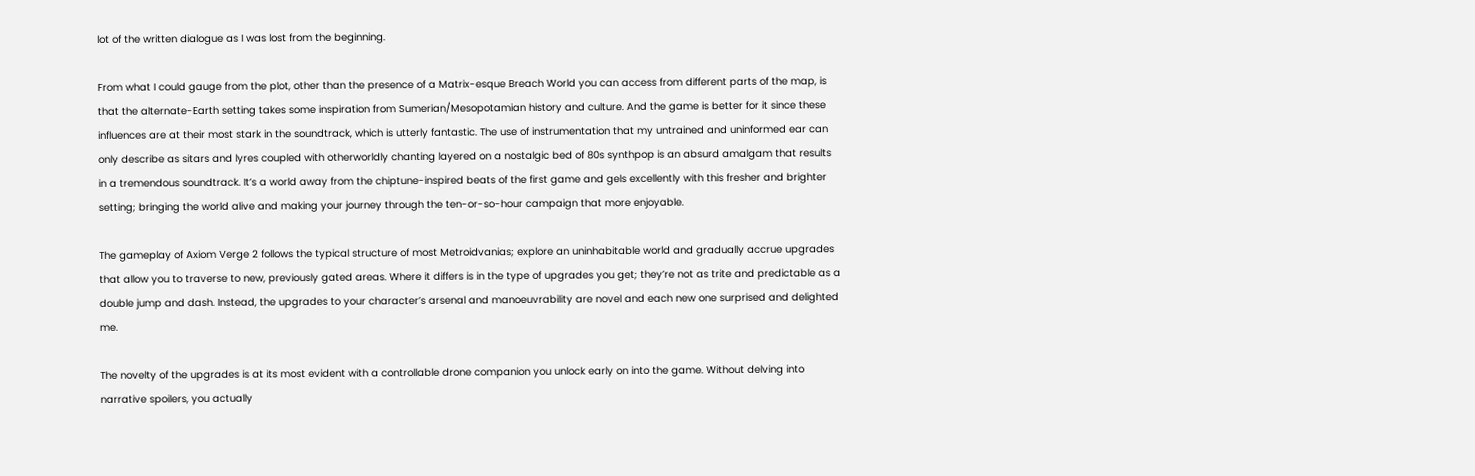lot of the written dialogue as I was lost from the beginning.

From what I could gauge from the plot, other than the presence of a Matrix-esque Breach World you can access from different parts of the map, is that the alternate-Earth setting takes some inspiration from Sumerian/Mesopotamian history and culture. And the game is better for it since these influences are at their most stark in the soundtrack, which is utterly fantastic. The use of instrumentation that my untrained and uninformed ear can only describe as sitars and lyres coupled with otherworldly chanting layered on a nostalgic bed of 80s synthpop is an absurd amalgam that results in a tremendous soundtrack. It’s a world away from the chiptune-inspired beats of the first game and gels excellently with this fresher and brighter setting; bringing the world alive and making your journey through the ten-or-so-hour campaign that more enjoyable.

The gameplay of Axiom Verge 2 follows the typical structure of most Metroidvanias; explore an uninhabitable world and gradually accrue upgrades that allow you to traverse to new, previously gated areas. Where it differs is in the type of upgrades you get; they’re not as trite and predictable as a double jump and dash. Instead, the upgrades to your character’s arsenal and manoeuvrability are novel and each new one surprised and delighted me.

The novelty of the upgrades is at its most evident with a controllable drone companion you unlock early on into the game. Without delving into narrative spoilers, you actually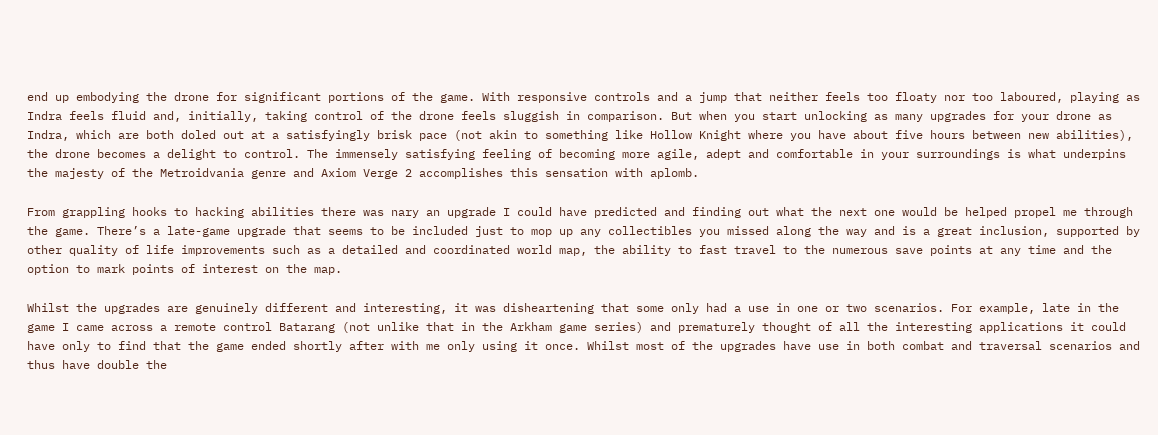end up embodying the drone for significant portions of the game. With responsive controls and a jump that neither feels too floaty nor too laboured, playing as Indra feels fluid and, initially, taking control of the drone feels sluggish in comparison. But when you start unlocking as many upgrades for your drone as Indra, which are both doled out at a satisfyingly brisk pace (not akin to something like Hollow Knight where you have about five hours between new abilities), the drone becomes a delight to control. The immensely satisfying feeling of becoming more agile, adept and comfortable in your surroundings is what underpins the majesty of the Metroidvania genre and Axiom Verge 2 accomplishes this sensation with aplomb.

From grappling hooks to hacking abilities there was nary an upgrade I could have predicted and finding out what the next one would be helped propel me through the game. There’s a late-game upgrade that seems to be included just to mop up any collectibles you missed along the way and is a great inclusion, supported by other quality of life improvements such as a detailed and coordinated world map, the ability to fast travel to the numerous save points at any time and the option to mark points of interest on the map.

Whilst the upgrades are genuinely different and interesting, it was disheartening that some only had a use in one or two scenarios. For example, late in the game I came across a remote control Batarang (not unlike that in the Arkham game series) and prematurely thought of all the interesting applications it could have only to find that the game ended shortly after with me only using it once. Whilst most of the upgrades have use in both combat and traversal scenarios and thus have double the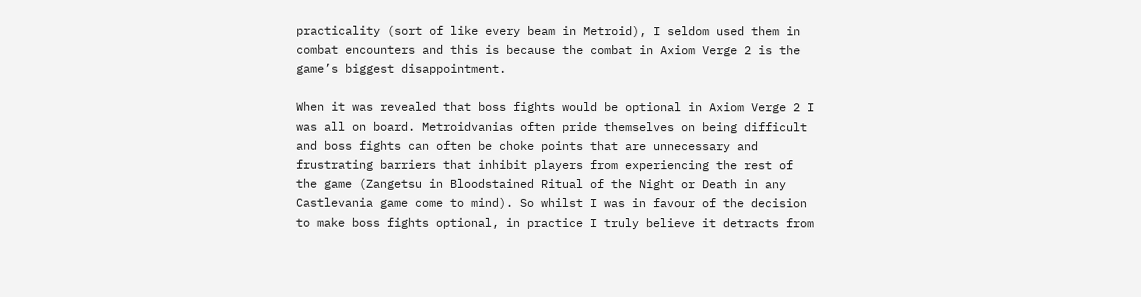practicality (sort of like every beam in Metroid), I seldom used them in combat encounters and this is because the combat in Axiom Verge 2 is the game’s biggest disappointment.

When it was revealed that boss fights would be optional in Axiom Verge 2 I was all on board. Metroidvanias often pride themselves on being difficult and boss fights can often be choke points that are unnecessary and frustrating barriers that inhibit players from experiencing the rest of the game (Zangetsu in Bloodstained Ritual of the Night or Death in any Castlevania game come to mind). So whilst I was in favour of the decision to make boss fights optional, in practice I truly believe it detracts from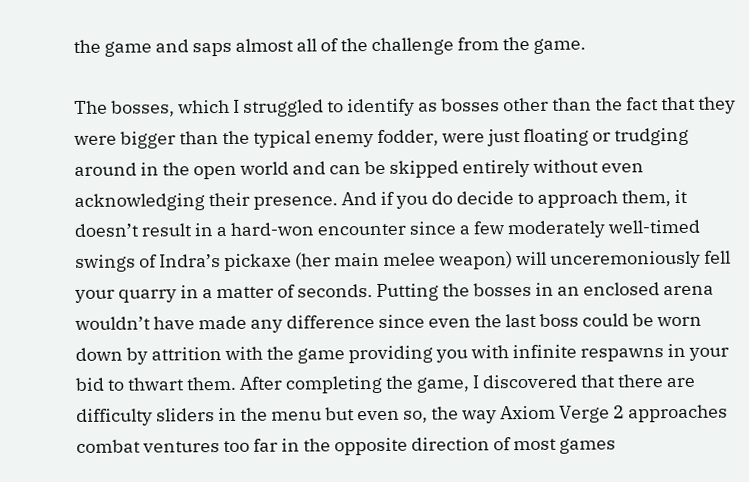the game and saps almost all of the challenge from the game.

The bosses, which I struggled to identify as bosses other than the fact that they were bigger than the typical enemy fodder, were just floating or trudging around in the open world and can be skipped entirely without even acknowledging their presence. And if you do decide to approach them, it doesn’t result in a hard-won encounter since a few moderately well-timed swings of Indra’s pickaxe (her main melee weapon) will unceremoniously fell your quarry in a matter of seconds. Putting the bosses in an enclosed arena wouldn’t have made any difference since even the last boss could be worn down by attrition with the game providing you with infinite respawns in your bid to thwart them. After completing the game, I discovered that there are difficulty sliders in the menu but even so, the way Axiom Verge 2 approaches combat ventures too far in the opposite direction of most games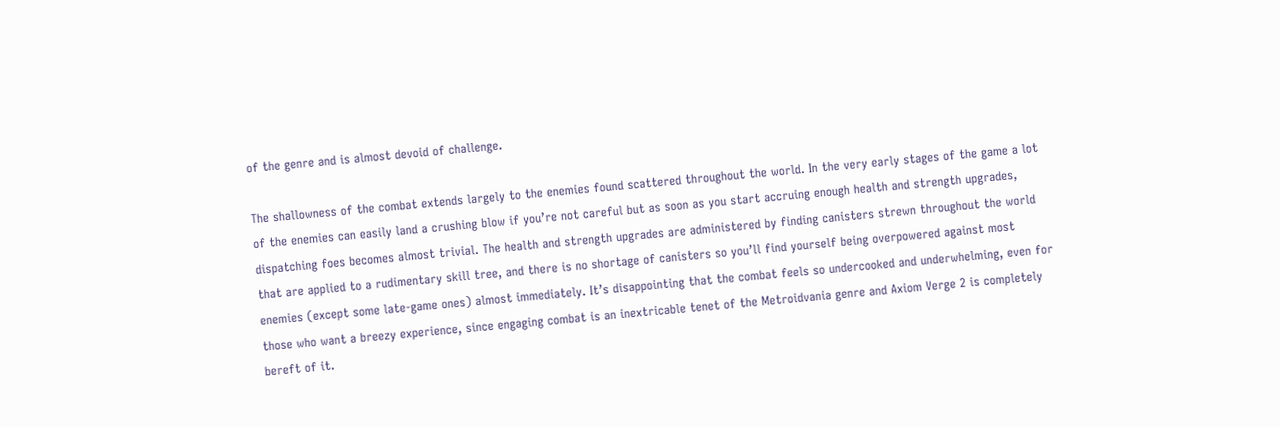of the genre and is almost devoid of challenge.

The shallowness of the combat extends largely to the enemies found scattered throughout the world. In the very early stages of the game a lot of the enemies can easily land a crushing blow if you’re not careful but as soon as you start accruing enough health and strength upgrades, dispatching foes becomes almost trivial. The health and strength upgrades are administered by finding canisters strewn throughout the world that are applied to a rudimentary skill tree, and there is no shortage of canisters so you’ll find yourself being overpowered against most enemies (except some late-game ones) almost immediately. It’s disappointing that the combat feels so undercooked and underwhelming, even for those who want a breezy experience, since engaging combat is an inextricable tenet of the Metroidvania genre and Axiom Verge 2 is completely bereft of it.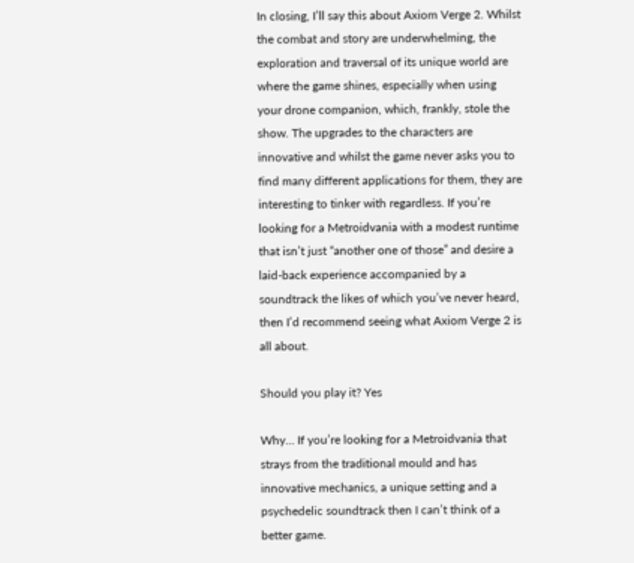In closing, I’ll say this about Axiom Verge 2. Whilst the combat and story are underwhelming, the exploration and traversal of its unique world are where the game shines, especially when using your drone companion, which, frankly, stole the show. The upgrades to the characters are innovative and whilst the game never asks you to find many different applications for them, they are interesting to tinker with regardless. If you’re looking for a Metroidvania with a modest runtime that isn’t just “another one of those” and desire a laid-back experience accompanied by a soundtrack the likes of which you’ve never heard, then I’d recommend seeing what Axiom Verge 2 is all about.

Should you play it? Yes

Why… If you’re looking for a Metroidvania that strays from the traditional mould and has innovative mechanics, a unique setting and a psychedelic soundtrack then I can’t think of a better game.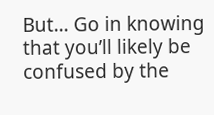But… Go in knowing that you’ll likely be confused by the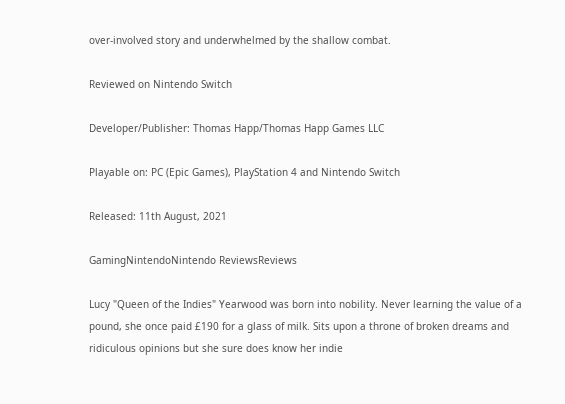over-involved story and underwhelmed by the shallow combat.

Reviewed on Nintendo Switch

Developer/Publisher: Thomas Happ/Thomas Happ Games LLC

Playable on: PC (Epic Games), PlayStation 4 and Nintendo Switch

Released: 11th August, 2021

GamingNintendoNintendo ReviewsReviews

Lucy "Queen of the Indies" Yearwood was born into nobility. Never learning the value of a pound, she once paid £190 for a glass of milk. Sits upon a throne of broken dreams and ridiculous opinions but she sure does know her indie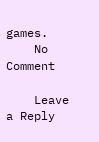games.
    No Comment

    Leave a Reply